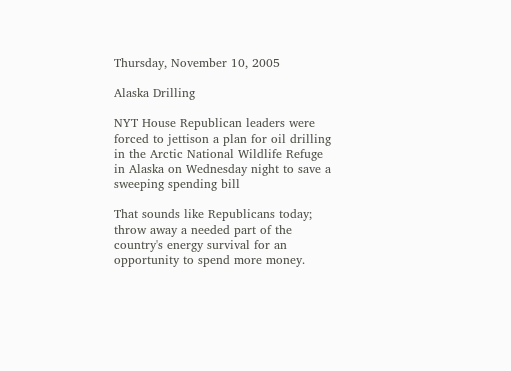Thursday, November 10, 2005

Alaska Drilling

NYT House Republican leaders were forced to jettison a plan for oil drilling in the Arctic National Wildlife Refuge in Alaska on Wednesday night to save a sweeping spending bill

That sounds like Republicans today; throw away a needed part of the country's energy survival for an opportunity to spend more money.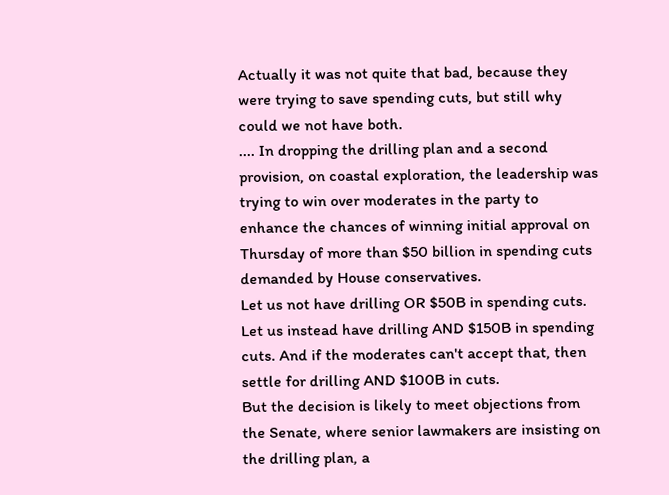Actually it was not quite that bad, because they were trying to save spending cuts, but still why could we not have both.
.... In dropping the drilling plan and a second provision, on coastal exploration, the leadership was trying to win over moderates in the party to enhance the chances of winning initial approval on Thursday of more than $50 billion in spending cuts demanded by House conservatives.
Let us not have drilling OR $50B in spending cuts. Let us instead have drilling AND $150B in spending cuts. And if the moderates can't accept that, then settle for drilling AND $100B in cuts.
But the decision is likely to meet objections from the Senate, where senior lawmakers are insisting on the drilling plan, a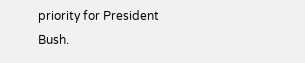priority for President Bush.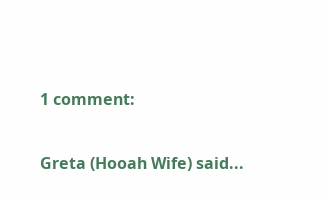1 comment:

Greta (Hooah Wife) said...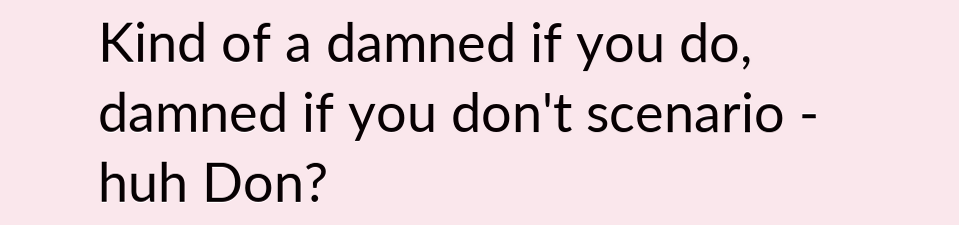Kind of a damned if you do, damned if you don't scenario - huh Don?